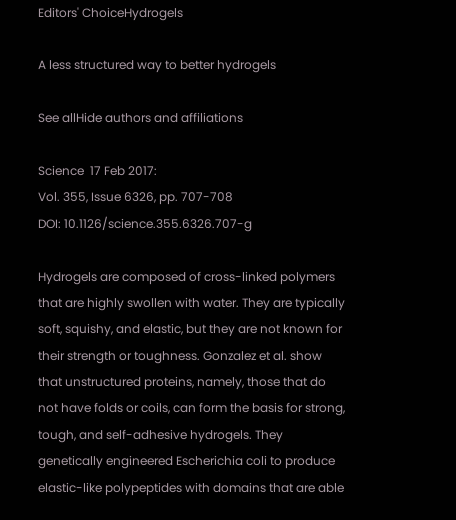Editors' ChoiceHydrogels

A less structured way to better hydrogels

See allHide authors and affiliations

Science  17 Feb 2017:
Vol. 355, Issue 6326, pp. 707-708
DOI: 10.1126/science.355.6326.707-g

Hydrogels are composed of cross-linked polymers that are highly swollen with water. They are typically soft, squishy, and elastic, but they are not known for their strength or toughness. Gonzalez et al. show that unstructured proteins, namely, those that do not have folds or coils, can form the basis for strong, tough, and self-adhesive hydrogels. They genetically engineered Escherichia coli to produce elastic-like polypeptides with domains that are able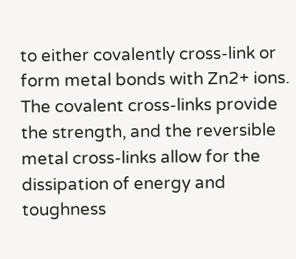to either covalently cross-link or form metal bonds with Zn2+ ions. The covalent cross-links provide the strength, and the reversible metal cross-links allow for the dissipation of energy and toughness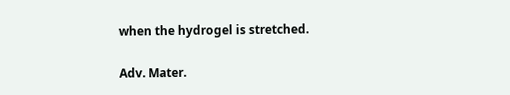when the hydrogel is stretched.

Adv. Mater.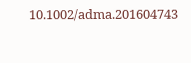10.1002/adma.201604743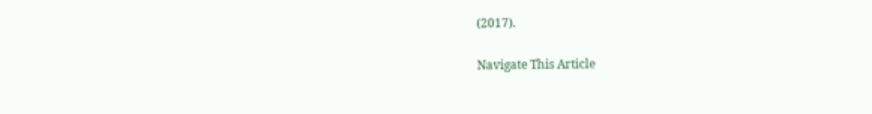(2017).

Navigate This Article